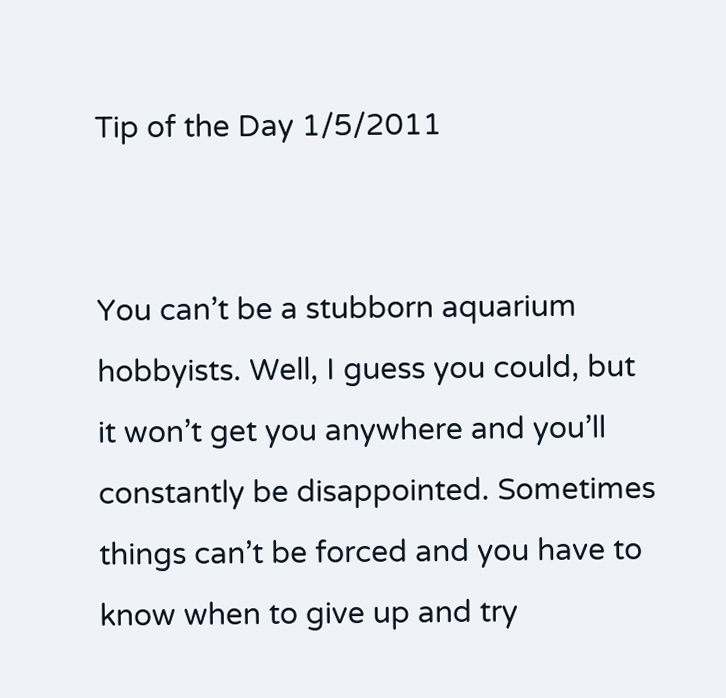Tip of the Day 1/5/2011


You can’t be a stubborn aquarium hobbyists. Well, I guess you could, but it won’t get you anywhere and you’ll constantly be disappointed. Sometimes things can’t be forced and you have to know when to give up and try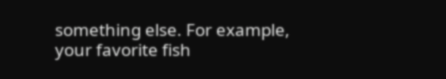something else. For example, your favorite fish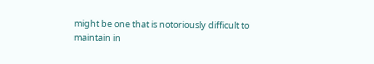might be one that is notoriously difficult to maintain in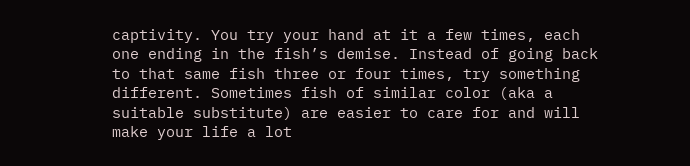captivity. You try your hand at it a few times, each one ending in the fish’s demise. Instead of going back to that same fish three or four times, try something different. Sometimes fish of similar color (aka a suitable substitute) are easier to care for and will make your life a lot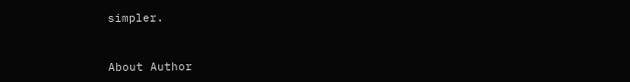simpler.


About Author